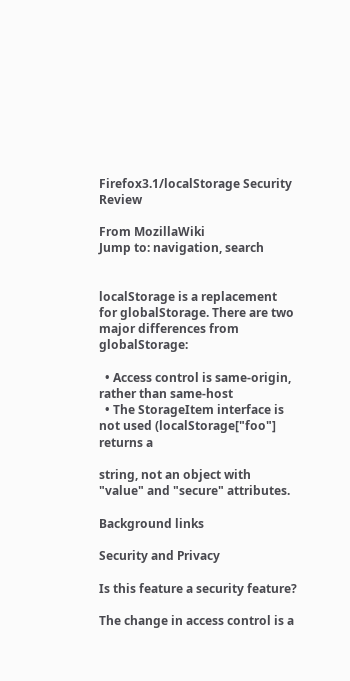Firefox3.1/localStorage Security Review

From MozillaWiki
Jump to: navigation, search


localStorage is a replacement for globalStorage. There are two major differences from globalStorage:

  • Access control is same-origin, rather than same-host
  • The StorageItem interface is not used (localStorage["foo"] returns a

string, not an object with "value" and "secure" attributes.

Background links

Security and Privacy

Is this feature a security feature?

The change in access control is a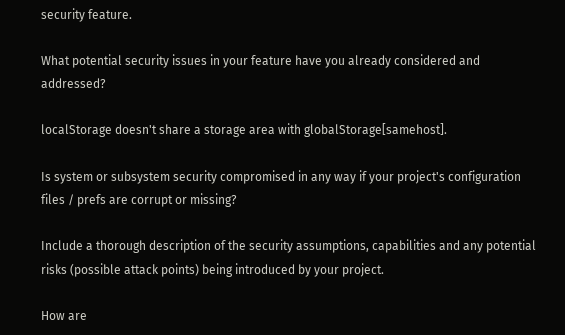security feature.

What potential security issues in your feature have you already considered and addressed?

localStorage doesn't share a storage area with globalStorage[samehost].

Is system or subsystem security compromised in any way if your project's configuration files / prefs are corrupt or missing?

Include a thorough description of the security assumptions, capabilities and any potential risks (possible attack points) being introduced by your project.

How are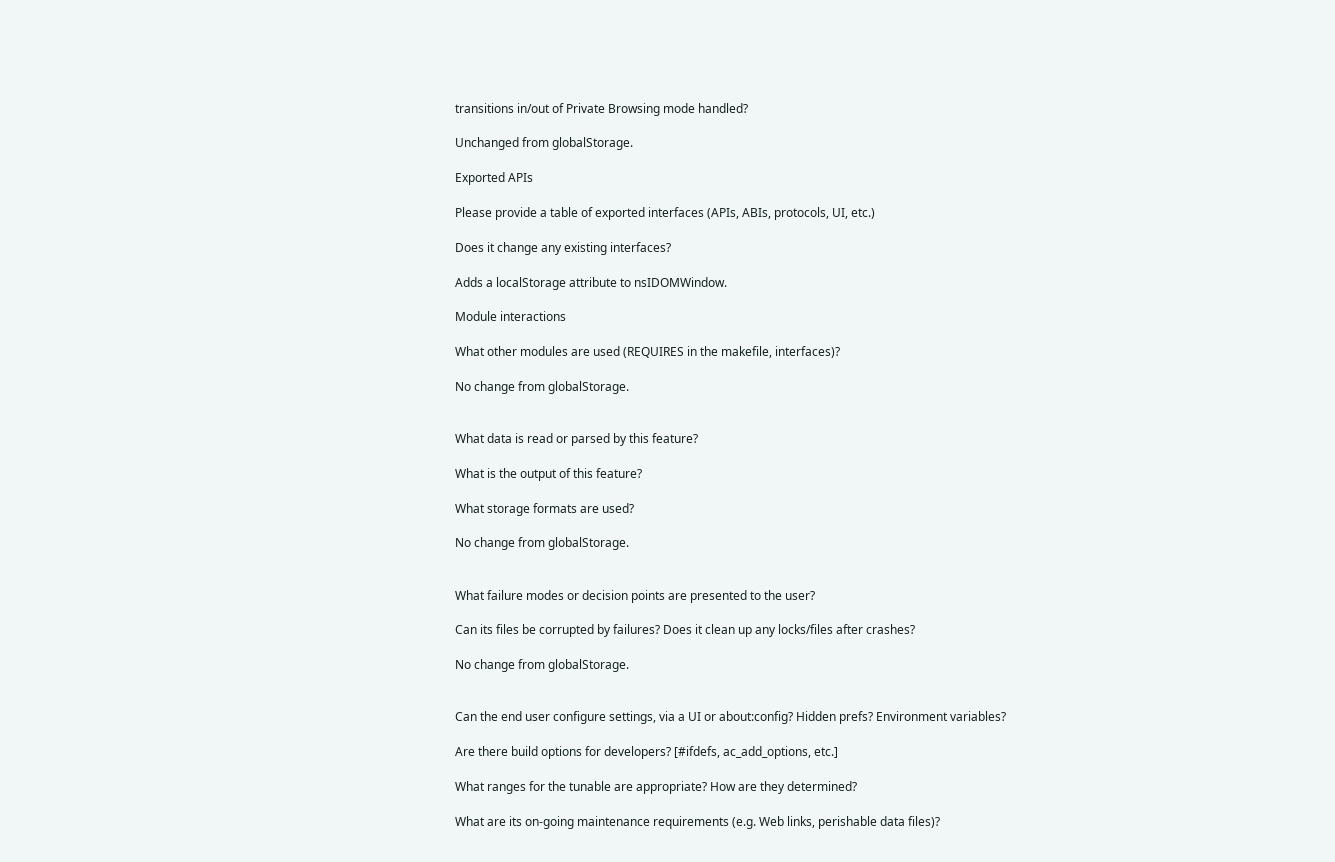transitions in/out of Private Browsing mode handled?

Unchanged from globalStorage.

Exported APIs

Please provide a table of exported interfaces (APIs, ABIs, protocols, UI, etc.)

Does it change any existing interfaces?

Adds a localStorage attribute to nsIDOMWindow.

Module interactions

What other modules are used (REQUIRES in the makefile, interfaces)?

No change from globalStorage.


What data is read or parsed by this feature?

What is the output of this feature?

What storage formats are used?

No change from globalStorage.


What failure modes or decision points are presented to the user?

Can its files be corrupted by failures? Does it clean up any locks/files after crashes?

No change from globalStorage.


Can the end user configure settings, via a UI or about:config? Hidden prefs? Environment variables?

Are there build options for developers? [#ifdefs, ac_add_options, etc.]

What ranges for the tunable are appropriate? How are they determined?

What are its on-going maintenance requirements (e.g. Web links, perishable data files)?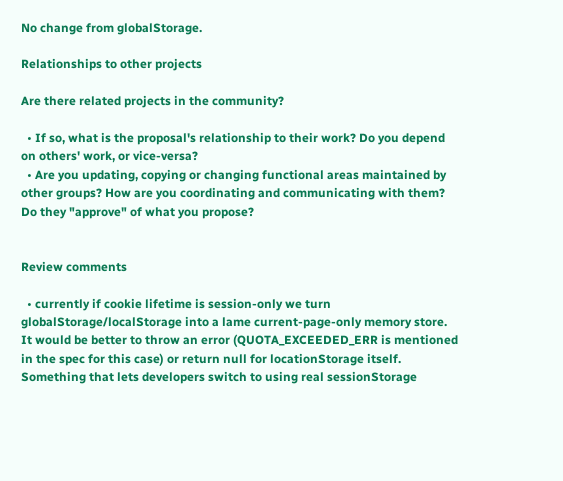No change from globalStorage.

Relationships to other projects

Are there related projects in the community?

  • If so, what is the proposal's relationship to their work? Do you depend on others' work, or vice-versa?
  • Are you updating, copying or changing functional areas maintained by other groups? How are you coordinating and communicating with them? Do they "approve" of what you propose?


Review comments

  • currently if cookie lifetime is session-only we turn globalStorage/localStorage into a lame current-page-only memory store. It would be better to throw an error (QUOTA_EXCEEDED_ERR is mentioned in the spec for this case) or return null for locationStorage itself. Something that lets developers switch to using real sessionStorage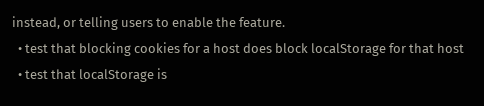instead, or telling users to enable the feature.
  • test that blocking cookies for a host does block localStorage for that host
  • test that localStorage is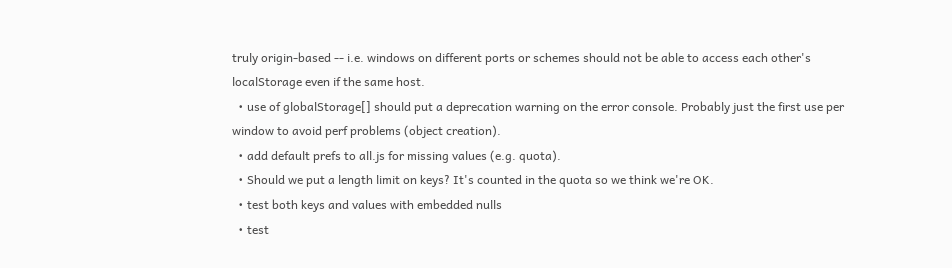truly origin-based -- i.e. windows on different ports or schemes should not be able to access each other's localStorage even if the same host.
  • use of globalStorage[] should put a deprecation warning on the error console. Probably just the first use per window to avoid perf problems (object creation).
  • add default prefs to all.js for missing values (e.g. quota).
  • Should we put a length limit on keys? It's counted in the quota so we think we're OK.
  • test both keys and values with embedded nulls
  • test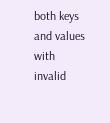both keys and values with invalid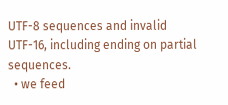UTF-8 sequences and invalid UTF-16, including ending on partial sequences.
  • we feed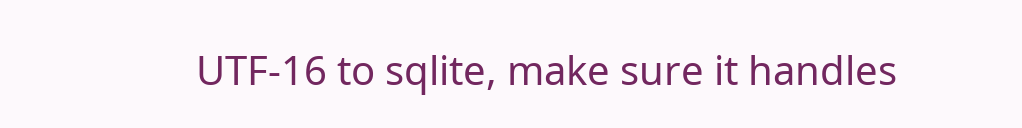UTF-16 to sqlite, make sure it handles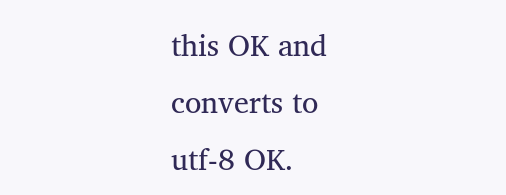this OK and converts to utf-8 OK.